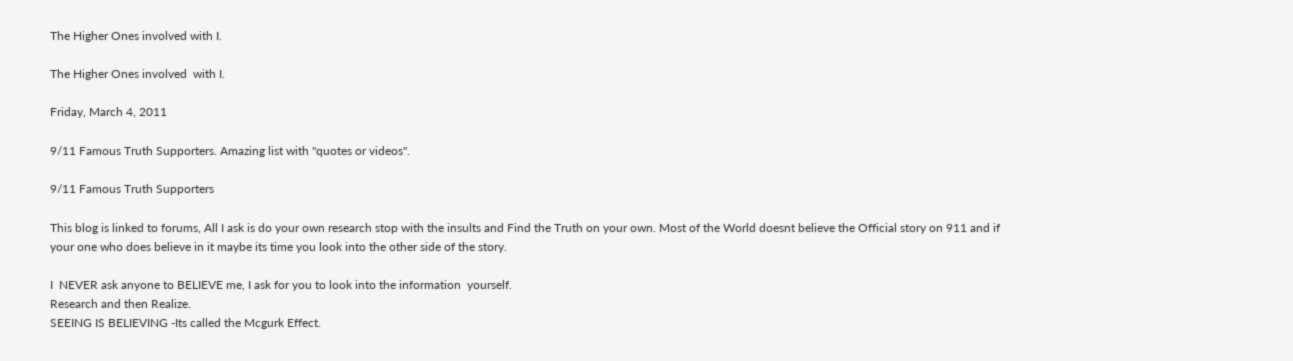The Higher Ones involved with I.

The Higher Ones involved  with I.

Friday, March 4, 2011

9/11 Famous Truth Supporters. Amazing list with "quotes or videos".

9/11 Famous Truth Supporters

This blog is linked to forums, All I ask is do your own research stop with the insults and Find the Truth on your own. Most of the World doesnt believe the Official story on 911 and if your one who does believe in it maybe its time you look into the other side of the story.

I  NEVER ask anyone to BELIEVE me, I ask for you to look into the information  yourself.
Research and then Realize.
SEEING IS BELIEVING -Its called the Mcgurk Effect.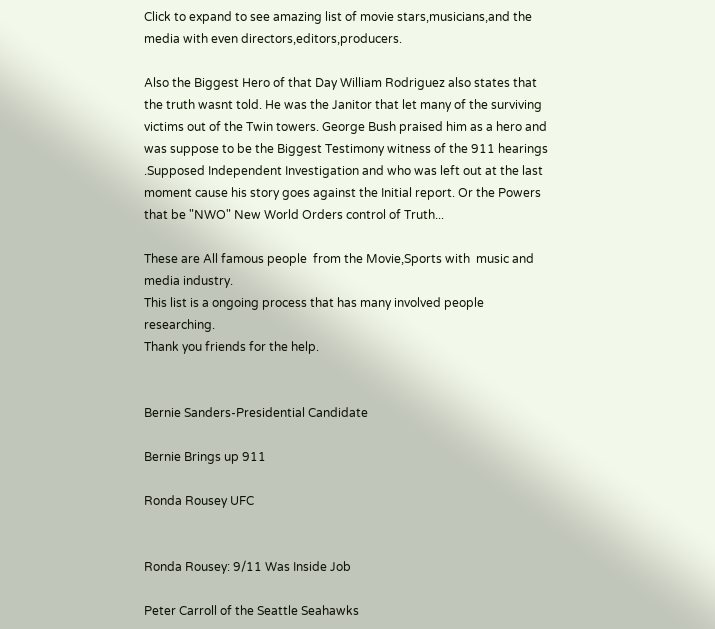Click to expand to see amazing list of movie stars,musicians,and the media with even directors,editors,producers.

Also the Biggest Hero of that Day William Rodriguez also states that the truth wasnt told. He was the Janitor that let many of the surviving victims out of the Twin towers. George Bush praised him as a hero and was suppose to be the Biggest Testimony witness of the 911 hearings .Supposed Independent Investigation and who was left out at the last moment cause his story goes against the Initial report. Or the Powers that be "NWO" New World Orders control of Truth...

These are All famous people  from the Movie,Sports with  music and media industry.
This list is a ongoing process that has many involved people researching.
Thank you friends for the help.


Bernie Sanders-Presidential Candidate

Bernie Brings up 911

Ronda Rousey UFC


Ronda Rousey: 9/11 Was Inside Job

Peter Carroll of the Seattle Seahawks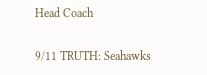Head Coach

9/11 TRUTH: Seahawks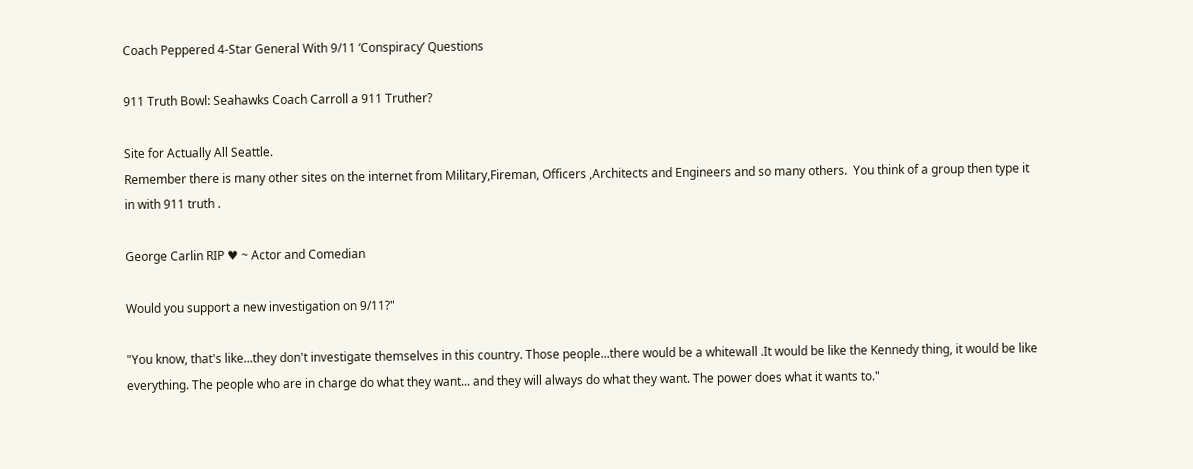Coach Peppered 4-Star General With 9/11 ‘Conspiracy’ Questions

911 Truth Bowl: Seahawks Coach Carroll a 911 Truther?

Site for Actually All Seattle.
Remember there is many other sites on the internet from Military,Fireman, Officers ,Architects and Engineers and so many others.  You think of a group then type it in with 911 truth .

George Carlin RIP ♥ ~ Actor and Comedian

Would you support a new investigation on 9/11?"

"You know, that's like...they don't investigate themselves in this country. Those people...there would be a whitewall .It would be like the Kennedy thing, it would be like everything. The people who are in charge do what they want... and they will always do what they want. The power does what it wants to."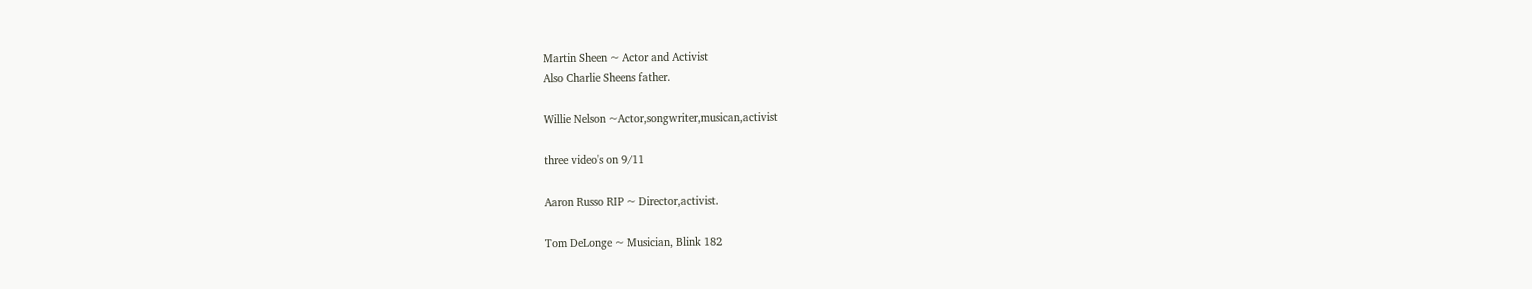Martin Sheen ~ Actor and Activist
Also Charlie Sheens father.

Willie Nelson ~Actor,songwriter,musican,activist

three video's on 9/11

Aaron Russo RIP ~ Director,activist.

Tom DeLonge ~ Musician, Blink 182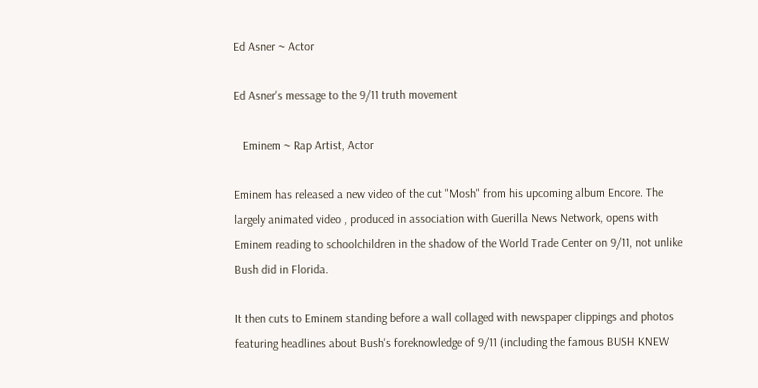Ed Asner ~ Actor

Ed Asner's message to the 9/11 truth movement

   Eminem ~ Rap Artist, Actor

Eminem has released a new video of the cut "Mosh" from his upcoming album Encore. The largely animated video , produced in association with Guerilla News Network, opens with Eminem reading to schoolchildren in the shadow of the World Trade Center on 9/11, not unlike Bush did in Florida.

It then cuts to Eminem standing before a wall collaged with newspaper clippings and photos featuring headlines about Bush's foreknowledge of 9/11 (including the famous BUSH KNEW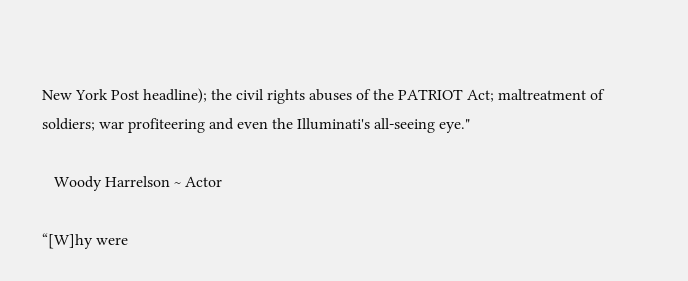New York Post headline); the civil rights abuses of the PATRIOT Act; maltreatment of soldiers; war profiteering and even the Illuminati's all-seeing eye."

   Woody Harrelson ~ Actor

“[W]hy were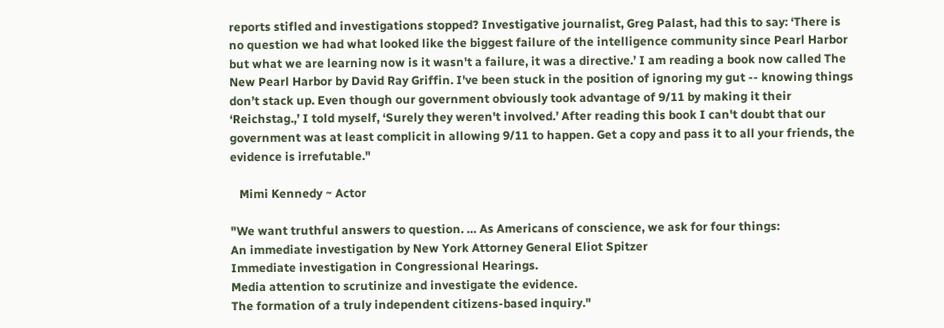reports stifled and investigations stopped? Investigative journalist, Greg Palast, had this to say: ‘There is no question we had what looked like the biggest failure of the intelligence community since Pearl Harbor but what we are learning now is it wasn't a failure, it was a directive.’ I am reading a book now called The New Pearl Harbor by David Ray Griffin. I've been stuck in the position of ignoring my gut -- knowing things don’t stack up. Even though our government obviously took advantage of 9/11 by making it their ‘Reichstag.,’ I told myself, ‘Surely they weren't involved.’ After reading this book I can't doubt that our government was at least complicit in allowing 9/11 to happen. Get a copy and pass it to all your friends, the evidence is irrefutable."

   Mimi Kennedy ~ Actor

"We want truthful answers to question. … As Americans of conscience, we ask for four things:
An immediate investigation by New York Attorney General Eliot Spitzer
Immediate investigation in Congressional Hearings.
Media attention to scrutinize and investigate the evidence.
The formation of a truly independent citizens-based inquiry."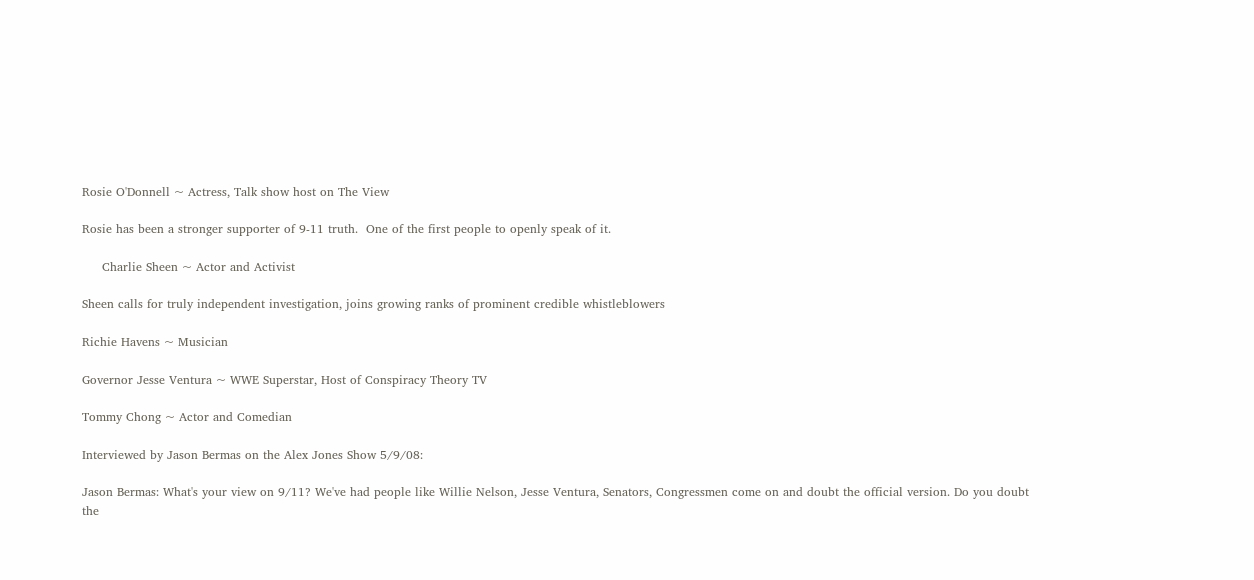Rosie O'Donnell ~ Actress, Talk show host on The View

Rosie has been a stronger supporter of 9-11 truth.  One of the first people to openly speak of it.

     Charlie Sheen ~ Actor and Activist

Sheen calls for truly independent investigation, joins growing ranks of prominent credible whistleblowers

Richie Havens ~ Musician

Governor Jesse Ventura ~ WWE Superstar, Host of Conspiracy Theory TV

Tommy Chong ~ Actor and Comedian

Interviewed by Jason Bermas on the Alex Jones Show 5/9/08:

Jason Bermas: What's your view on 9/11? We've had people like Willie Nelson, Jesse Ventura, Senators, Congressmen come on and doubt the official version. Do you doubt the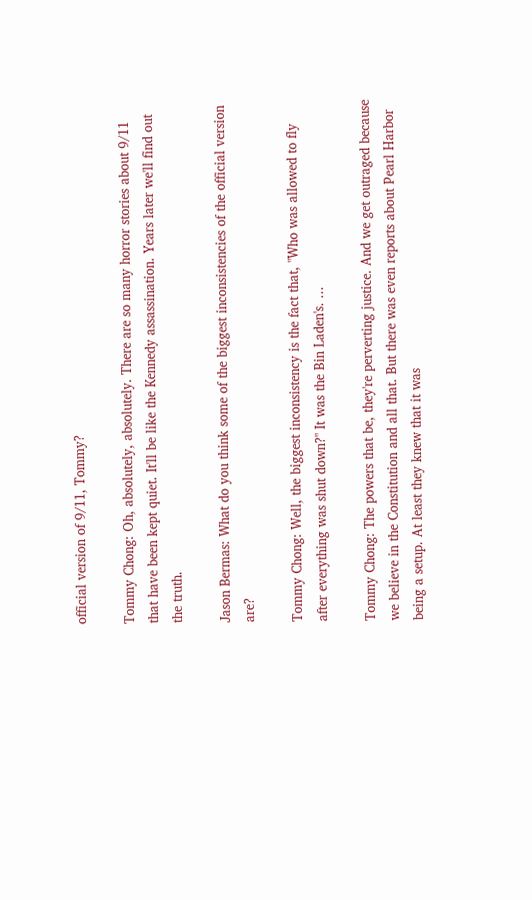official version of 9/11, Tommy?

Tommy Chong: Oh, absolutely, absolutely. There are so many horror stories about 9/11 that have been kept quiet. It'll be like the Kennedy assassination. Years later we'll find out the truth.

Jason Bermas: What do you think some of the biggest inconsistencies of the official version are?

Tommy Chong: Well, the biggest inconsistency is the fact that, "Who was allowed to fly after everything was shut down?" It was the Bin Laden's. ...

Tommy Chong: The powers that be, they're perverting justice. And we get outraged because we believe in the Constitution and all that. But there was even reports about Pearl Harbor being a setup. At least they knew that it was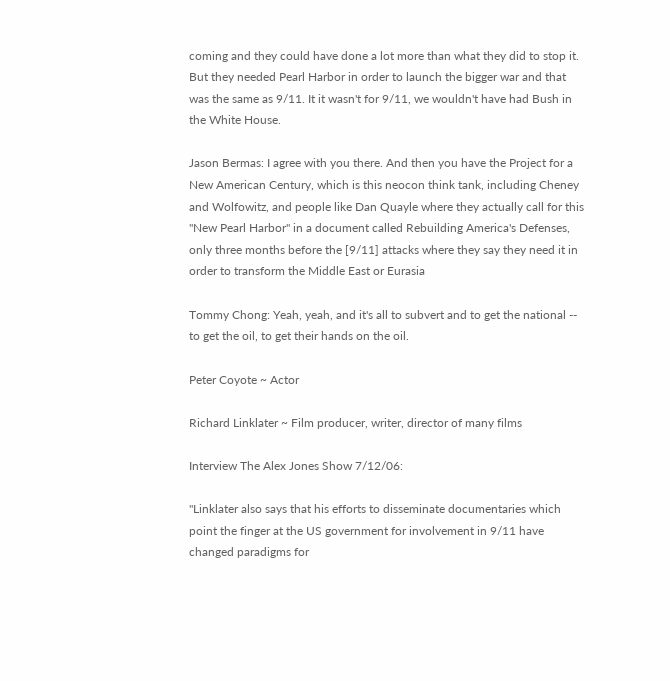coming and they could have done a lot more than what they did to stop it. But they needed Pearl Harbor in order to launch the bigger war and that was the same as 9/11. It it wasn't for 9/11, we wouldn't have had Bush in the White House.

Jason Bermas: I agree with you there. And then you have the Project for a New American Century, which is this neocon think tank, including Cheney and Wolfowitz, and people like Dan Quayle where they actually call for this "New Pearl Harbor" in a document called Rebuilding America's Defenses, only three months before the [9/11] attacks where they say they need it in order to transform the Middle East or Eurasia

Tommy Chong: Yeah, yeah, and it's all to subvert and to get the national -- to get the oil, to get their hands on the oil.

Peter Coyote ~ Actor

Richard Linklater ~ Film producer, writer, director of many films

Interview The Alex Jones Show 7/12/06:

"Linklater also says that his efforts to disseminate documentaries which point the finger at the US government for involvement in 9/11 have changed paradigms for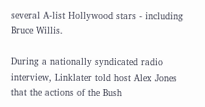several A-list Hollywood stars - including Bruce Willis.

During a nationally syndicated radio interview, Linklater told host Alex Jones that the actions of the Bush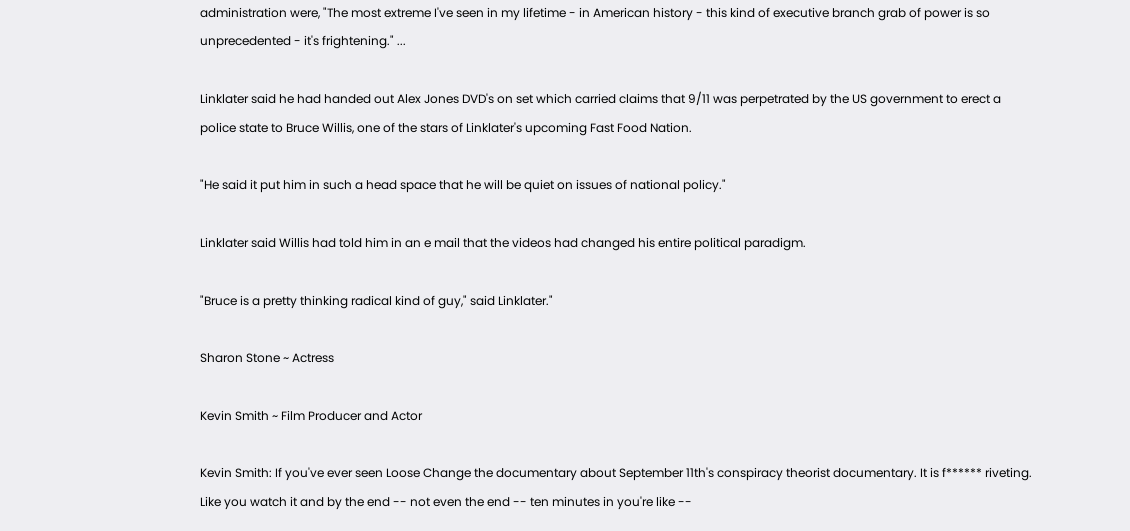administration were, "The most extreme I've seen in my lifetime - in American history - this kind of executive branch grab of power is so unprecedented - it's frightening." ...

Linklater said he had handed out Alex Jones DVD's on set which carried claims that 9/11 was perpetrated by the US government to erect a police state to Bruce Willis, one of the stars of Linklater's upcoming Fast Food Nation.

"He said it put him in such a head space that he will be quiet on issues of national policy."

Linklater said Willis had told him in an e mail that the videos had changed his entire political paradigm.

"Bruce is a pretty thinking radical kind of guy," said Linklater."

Sharon Stone ~ Actress

Kevin Smith ~ Film Producer and Actor

Kevin Smith: If you've ever seen Loose Change the documentary about September 11th's conspiracy theorist documentary. It is f****** riveting. Like you watch it and by the end -- not even the end -- ten minutes in you're like --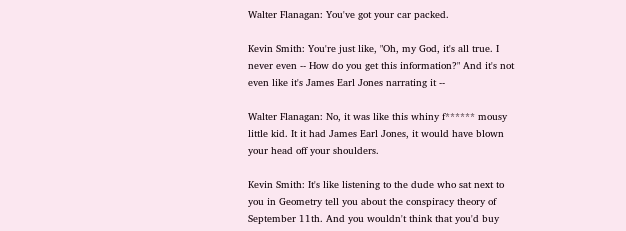Walter Flanagan: You've got your car packed.

Kevin Smith: You're just like, "Oh, my God, it's all true. I never even -- How do you get this information?" And it's not even like it's James Earl Jones narrating it --

Walter Flanagan: No, it was like this whiny f****** mousy little kid. It it had James Earl Jones, it would have blown your head off your shoulders.

Kevin Smith: It's like listening to the dude who sat next to you in Geometry tell you about the conspiracy theory of September 11th. And you wouldn't think that you'd buy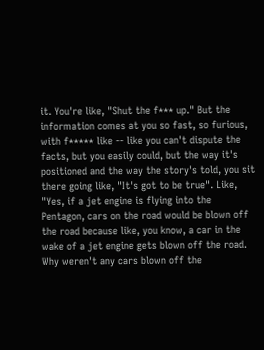it. You're like, "Shut the f*** up." But the information comes at you so fast, so furious, with f***** like -- like you can't dispute the facts, but you easily could, but the way it's positioned and the way the story's told, you sit there going like, "It's got to be true". Like, "Yes, if a jet engine is flying into the Pentagon, cars on the road would be blown off the road because like, you know, a car in the wake of a jet engine gets blown off the road. Why weren't any cars blown off the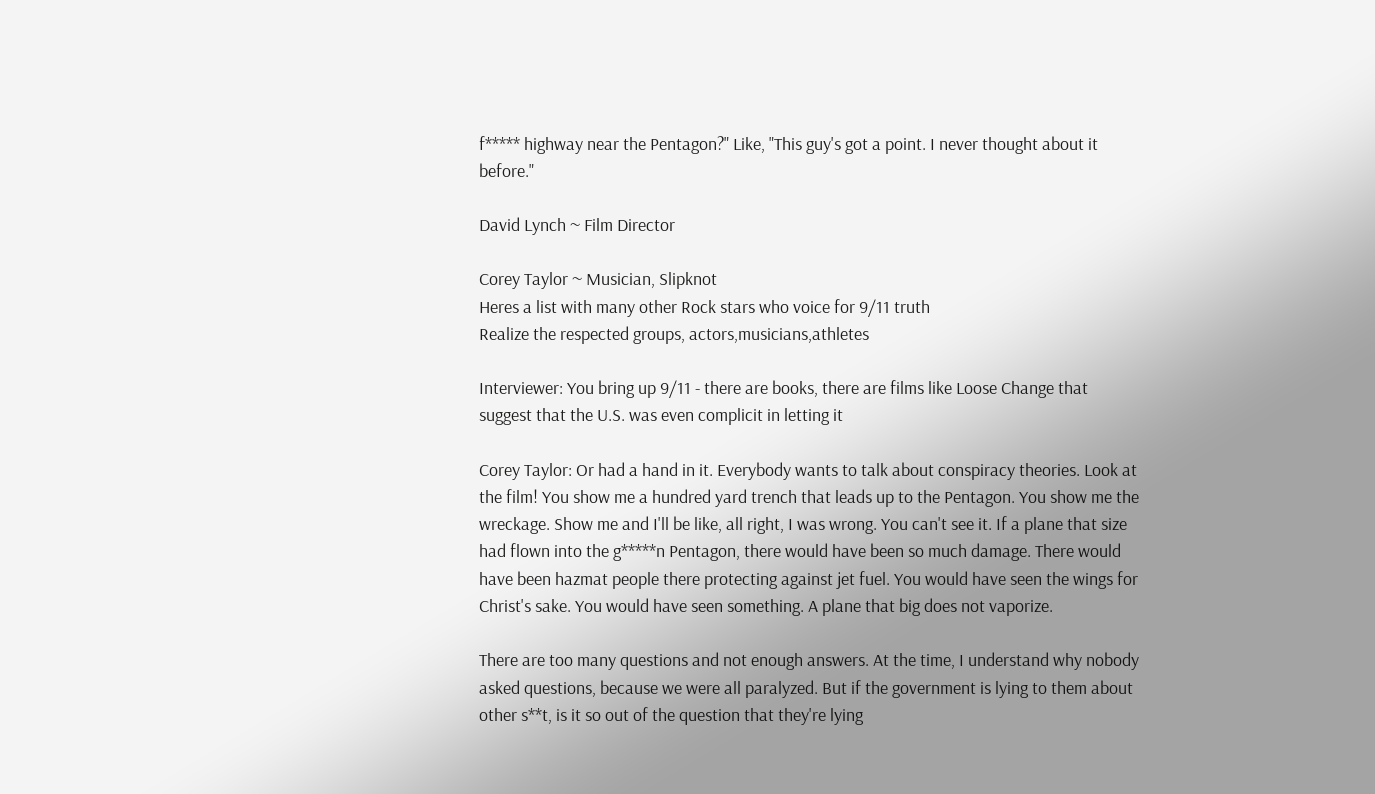f***** highway near the Pentagon?" Like, "This guy's got a point. I never thought about it before."

David Lynch ~ Film Director

Corey Taylor ~ Musician, Slipknot
Heres a list with many other Rock stars who voice for 9/11 truth
Realize the respected groups, actors,musicians,athletes

Interviewer: You bring up 9/11 - there are books, there are films like Loose Change that suggest that the U.S. was even complicit in letting it

Corey Taylor: Or had a hand in it. Everybody wants to talk about conspiracy theories. Look at the film! You show me a hundred yard trench that leads up to the Pentagon. You show me the wreckage. Show me and I'll be like, all right, I was wrong. You can't see it. If a plane that size had flown into the g*****n Pentagon, there would have been so much damage. There would have been hazmat people there protecting against jet fuel. You would have seen the wings for Christ's sake. You would have seen something. A plane that big does not vaporize.

There are too many questions and not enough answers. At the time, I understand why nobody asked questions, because we were all paralyzed. But if the government is lying to them about other s**t, is it so out of the question that they're lying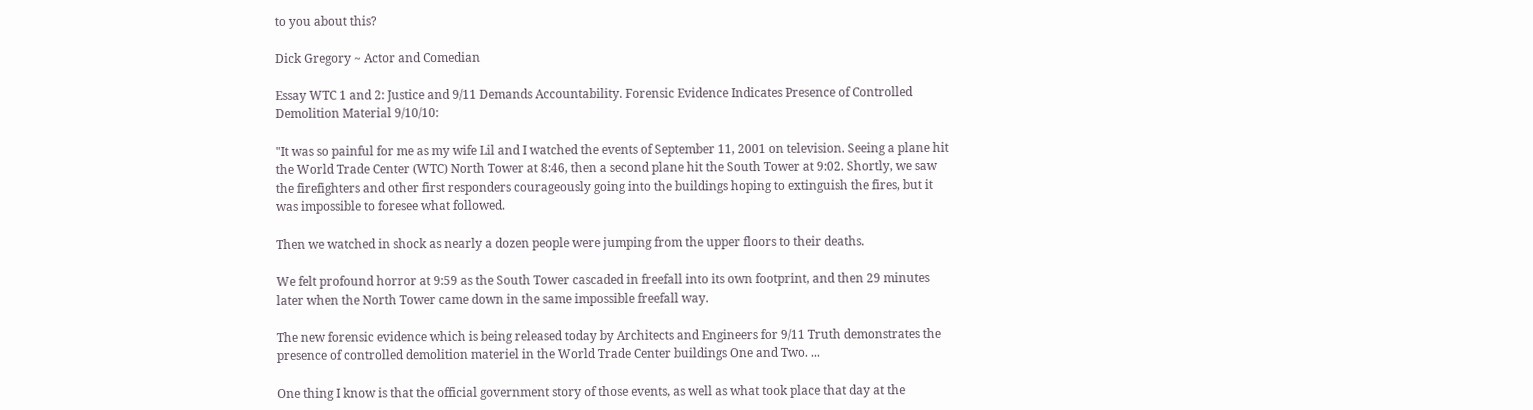to you about this?

Dick Gregory ~ Actor and Comedian

Essay WTC 1 and 2: Justice and 9/11 Demands Accountability. Forensic Evidence Indicates Presence of Controlled Demolition Material 9/10/10:

"It was so painful for me as my wife Lil and I watched the events of September 11, 2001 on television. Seeing a plane hit the World Trade Center (WTC) North Tower at 8:46, then a second plane hit the South Tower at 9:02. Shortly, we saw the firefighters and other first responders courageously going into the buildings hoping to extinguish the fires, but it was impossible to foresee what followed.

Then we watched in shock as nearly a dozen people were jumping from the upper floors to their deaths.

We felt profound horror at 9:59 as the South Tower cascaded in freefall into its own footprint, and then 29 minutes later when the North Tower came down in the same impossible freefall way.

The new forensic evidence which is being released today by Architects and Engineers for 9/11 Truth demonstrates the presence of controlled demolition materiel in the World Trade Center buildings One and Two. ...

One thing I know is that the official government story of those events, as well as what took place that day at the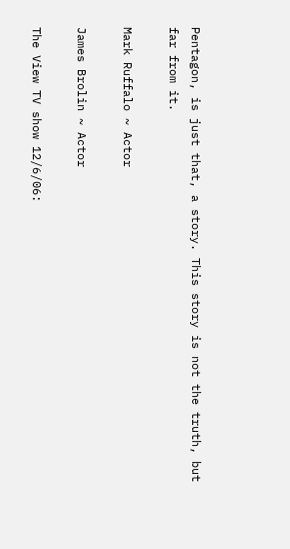Pentagon, is just that, a story. This story is not the truth, but far from it.

Mark Ruffalo ~ Actor

James Brolin ~ Actor

The View TV show 12/6/06: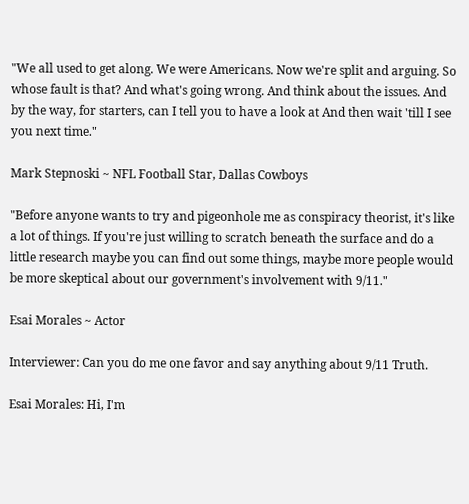"We all used to get along. We were Americans. Now we're split and arguing. So whose fault is that? And what's going wrong. And think about the issues. And by the way, for starters, can I tell you to have a look at And then wait 'till I see you next time."

Mark Stepnoski ~ NFL Football Star, Dallas Cowboys

"Before anyone wants to try and pigeonhole me as conspiracy theorist, it's like a lot of things. If you're just willing to scratch beneath the surface and do a little research maybe you can find out some things, maybe more people would be more skeptical about our government's involvement with 9/11."

Esai Morales ~ Actor

Interviewer: Can you do me one favor and say anything about 9/11 Truth.

Esai Morales: Hi, I'm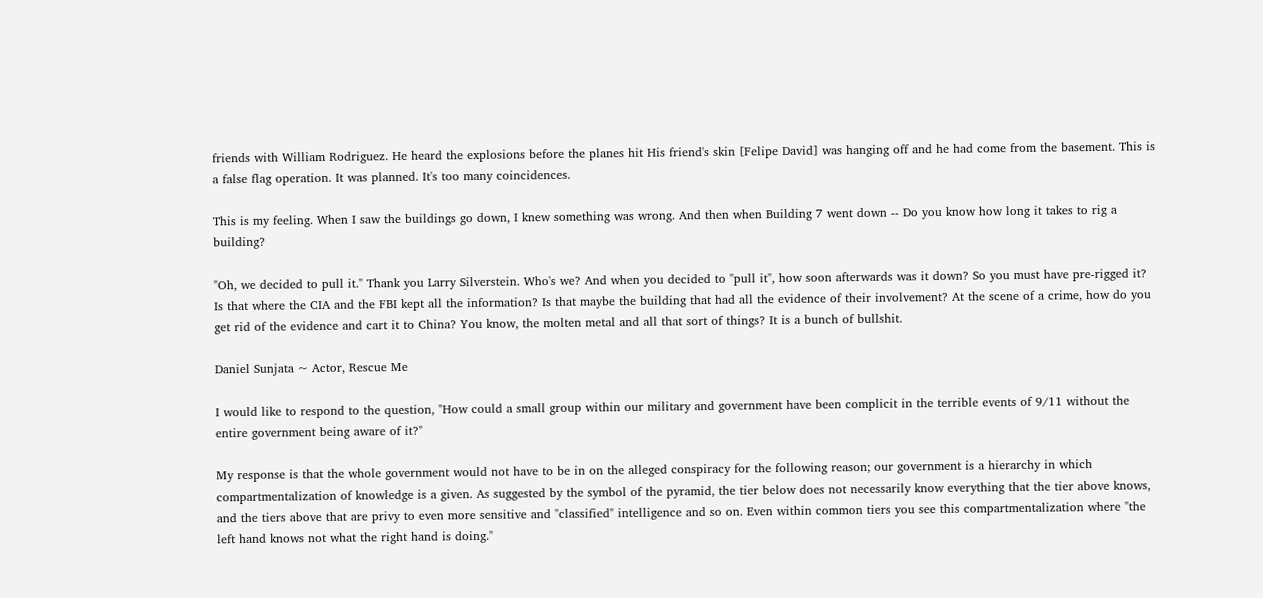friends with William Rodriguez. He heard the explosions before the planes hit His friend's skin [Felipe David] was hanging off and he had come from the basement. This is a false flag operation. It was planned. It's too many coincidences.

This is my feeling. When I saw the buildings go down, I knew something was wrong. And then when Building 7 went down -- Do you know how long it takes to rig a building?

"Oh, we decided to pull it." Thank you Larry Silverstein. Who's we? And when you decided to "pull it", how soon afterwards was it down? So you must have pre-rigged it? Is that where the CIA and the FBI kept all the information? Is that maybe the building that had all the evidence of their involvement? At the scene of a crime, how do you get rid of the evidence and cart it to China? You know, the molten metal and all that sort of things? It is a bunch of bullshit.

Daniel Sunjata ~ Actor, Rescue Me

I would like to respond to the question, "How could a small group within our military and government have been complicit in the terrible events of 9/11 without the entire government being aware of it?"

My response is that the whole government would not have to be in on the alleged conspiracy for the following reason; our government is a hierarchy in which compartmentalization of knowledge is a given. As suggested by the symbol of the pyramid, the tier below does not necessarily know everything that the tier above knows, and the tiers above that are privy to even more sensitive and "classified" intelligence and so on. Even within common tiers you see this compartmentalization where "the left hand knows not what the right hand is doing."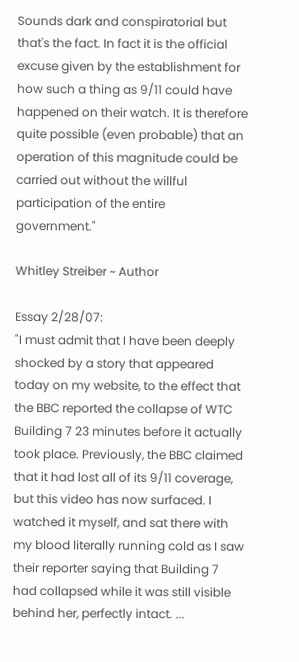Sounds dark and conspiratorial but that's the fact. In fact it is the official excuse given by the establishment for how such a thing as 9/11 could have happened on their watch. It is therefore quite possible (even probable) that an operation of this magnitude could be carried out without the willful participation of the entire government."

Whitley Streiber ~ Author

Essay 2/28/07:
"I must admit that I have been deeply shocked by a story that appeared today on my website, to the effect that the BBC reported the collapse of WTC Building 7 23 minutes before it actually took place. Previously, the BBC claimed that it had lost all of its 9/11 coverage, but this video has now surfaced. I watched it myself, and sat there with my blood literally running cold as I saw their reporter saying that Building 7 had collapsed while it was still visible behind her, perfectly intact. ...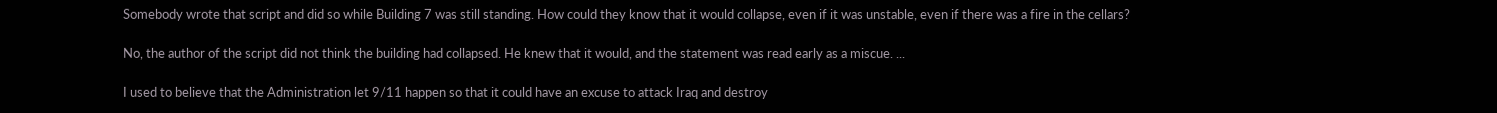Somebody wrote that script and did so while Building 7 was still standing. How could they know that it would collapse, even if it was unstable, even if there was a fire in the cellars?

No, the author of the script did not think the building had collapsed. He knew that it would, and the statement was read early as a miscue. ...

I used to believe that the Administration let 9/11 happen so that it could have an excuse to attack Iraq and destroy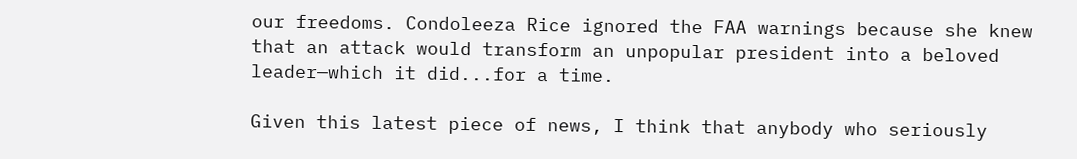our freedoms. Condoleeza Rice ignored the FAA warnings because she knew that an attack would transform an unpopular president into a beloved leader—which it did...for a time.

Given this latest piece of news, I think that anybody who seriously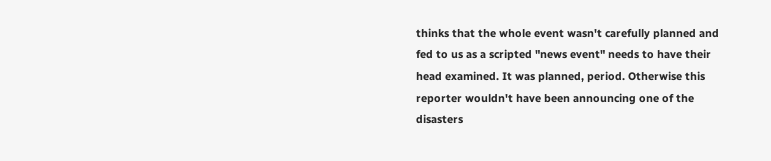thinks that the whole event wasn't carefully planned and fed to us as a scripted "news event" needs to have their head examined. It was planned, period. Otherwise this reporter wouldn't have been announcing one of the disasters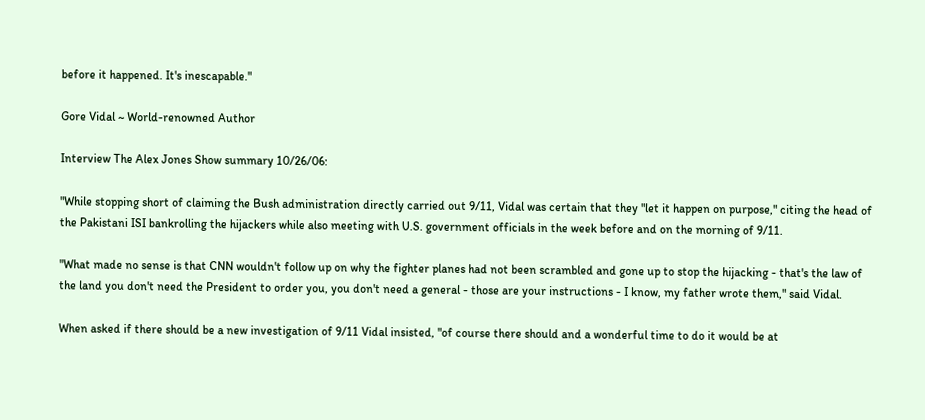before it happened. It's inescapable."

Gore Vidal ~ World-renowned Author

Interview The Alex Jones Show summary 10/26/06:

"While stopping short of claiming the Bush administration directly carried out 9/11, Vidal was certain that they "let it happen on purpose," citing the head of the Pakistani ISI bankrolling the hijackers while also meeting with U.S. government officials in the week before and on the morning of 9/11.

"What made no sense is that CNN wouldn't follow up on why the fighter planes had not been scrambled and gone up to stop the hijacking - that's the law of the land you don't need the President to order you, you don't need a general - those are your instructions - I know, my father wrote them," said Vidal.

When asked if there should be a new investigation of 9/11 Vidal insisted, "of course there should and a wonderful time to do it would be at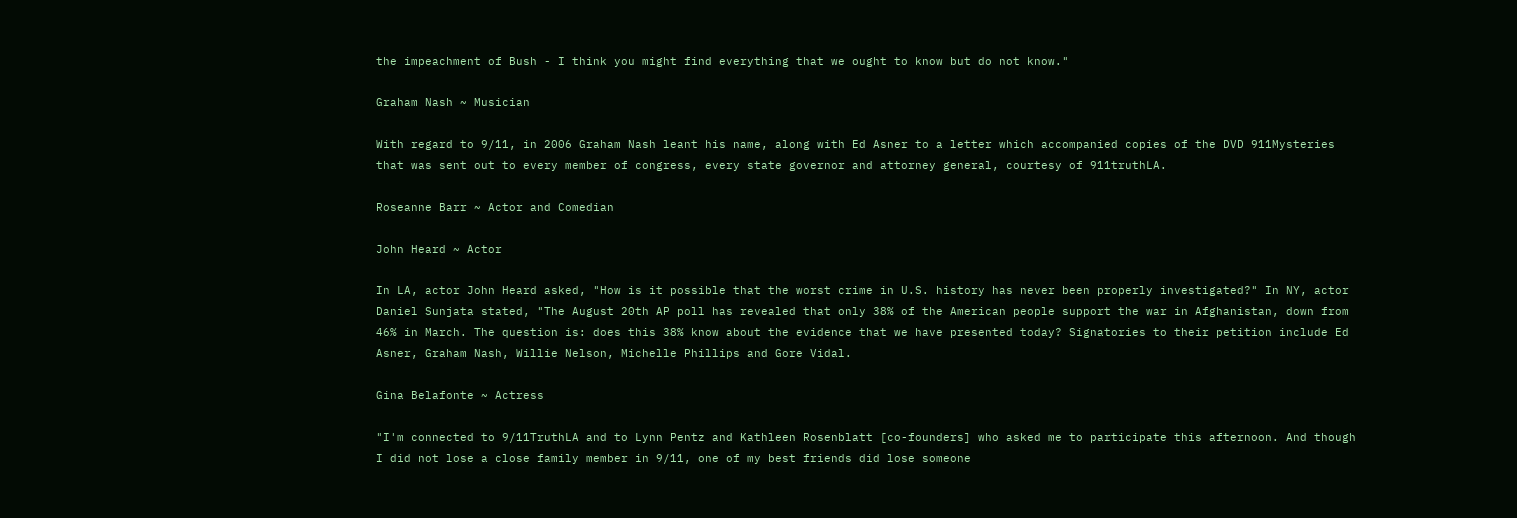the impeachment of Bush - I think you might find everything that we ought to know but do not know."

Graham Nash ~ Musician

With regard to 9/11, in 2006 Graham Nash leant his name, along with Ed Asner to a letter which accompanied copies of the DVD 911Mysteries that was sent out to every member of congress, every state governor and attorney general, courtesy of 911truthLA.

Roseanne Barr ~ Actor and Comedian

John Heard ~ Actor

In LA, actor John Heard asked, "How is it possible that the worst crime in U.S. history has never been properly investigated?" In NY, actor Daniel Sunjata stated, "The August 20th AP poll has revealed that only 38% of the American people support the war in Afghanistan, down from 46% in March. The question is: does this 38% know about the evidence that we have presented today? Signatories to their petition include Ed Asner, Graham Nash, Willie Nelson, Michelle Phillips and Gore Vidal.

Gina Belafonte ~ Actress

"I'm connected to 9/11TruthLA and to Lynn Pentz and Kathleen Rosenblatt [co-founders] who asked me to participate this afternoon. And though I did not lose a close family member in 9/11, one of my best friends did lose someone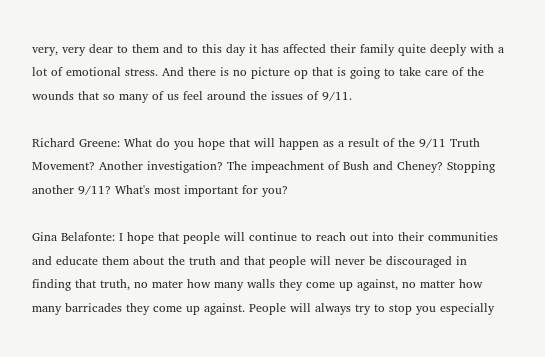very, very dear to them and to this day it has affected their family quite deeply with a lot of emotional stress. And there is no picture op that is going to take care of the wounds that so many of us feel around the issues of 9/11.

Richard Greene: What do you hope that will happen as a result of the 9/11 Truth Movement? Another investigation? The impeachment of Bush and Cheney? Stopping another 9/11? What's most important for you?

Gina Belafonte: I hope that people will continue to reach out into their communities and educate them about the truth and that people will never be discouraged in finding that truth, no mater how many walls they come up against, no matter how many barricades they come up against. People will always try to stop you especially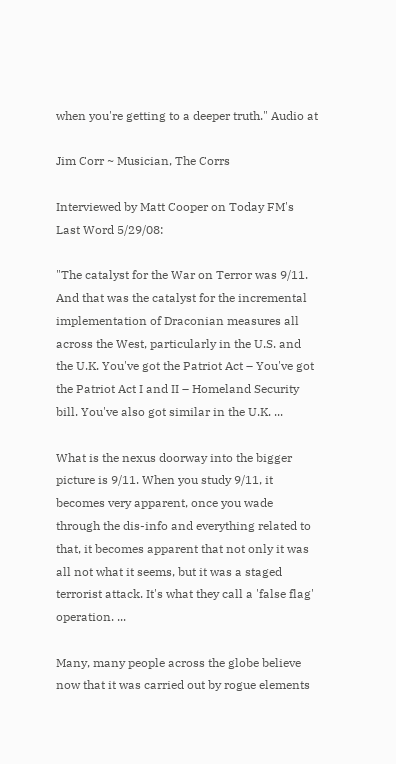when you're getting to a deeper truth." Audio at

Jim Corr ~ Musician, The Corrs

Interviewed by Matt Cooper on Today FM's Last Word 5/29/08:

"The catalyst for the War on Terror was 9/11. And that was the catalyst for the incremental implementation of Draconian measures all across the West, particularly in the U.S. and the U.K. You've got the Patriot Act – You've got the Patriot Act I and II – Homeland Security bill. You've also got similar in the U.K. ...

What is the nexus doorway into the bigger picture is 9/11. When you study 9/11, it becomes very apparent, once you wade through the dis-info and everything related to that, it becomes apparent that not only it was all not what it seems, but it was a staged terrorist attack. It's what they call a 'false flag' operation. ...

Many, many people across the globe believe now that it was carried out by rogue elements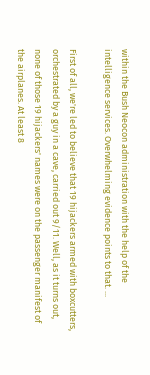within the Bush Neocon administration with the help of the intelligence services. Overwhelming evidence points to that. ...

First of all, we're led to believe that 19 hijackers armed with boxcutters, orchestrated by a guy in a cave, carried out 9/11. Well, as it turns out, none of those 19 hijackers' names were on the passenger manifest of the airplanes. At least 8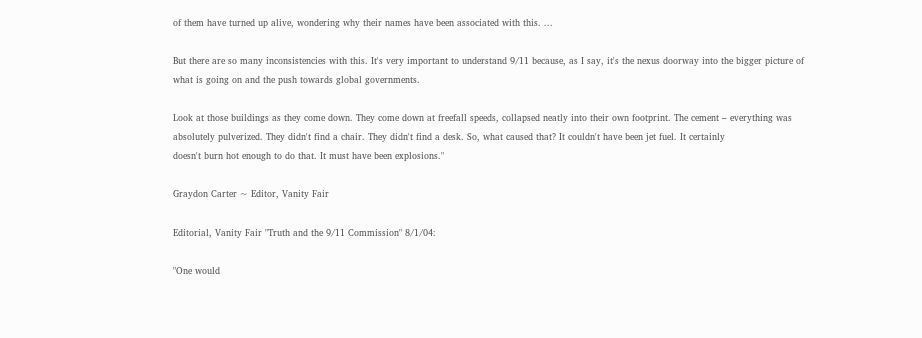of them have turned up alive, wondering why their names have been associated with this. ...

But there are so many inconsistencies with this. It's very important to understand 9/11 because, as I say, it's the nexus doorway into the bigger picture of what is going on and the push towards global governments.

Look at those buildings as they come down. They come down at freefall speeds, collapsed neatly into their own footprint. The cement – everything was absolutely pulverized. They didn't find a chair. They didn't find a desk. So, what caused that? It couldn't have been jet fuel. It certainly
doesn't burn hot enough to do that. It must have been explosions."

Graydon Carter ~ Editor, Vanity Fair

Editorial, Vanity Fair "Truth and the 9/11 Commission" 8/1/04:

"One would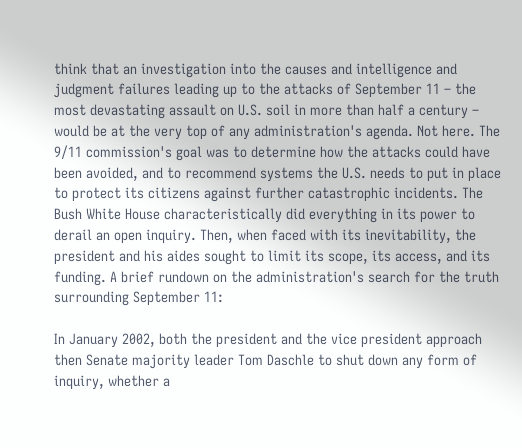think that an investigation into the causes and intelligence and judgment failures leading up to the attacks of September 11 – the most devastating assault on U.S. soil in more than half a century – would be at the very top of any administration's agenda. Not here. The 9/11 commission's goal was to determine how the attacks could have been avoided, and to recommend systems the U.S. needs to put in place to protect its citizens against further catastrophic incidents. The Bush White House characteristically did everything in its power to derail an open inquiry. Then, when faced with its inevitability, the president and his aides sought to limit its scope, its access, and its funding. A brief rundown on the administration's search for the truth surrounding September 11:

In January 2002, both the president and the vice president approach then Senate majority leader Tom Daschle to shut down any form of inquiry, whether a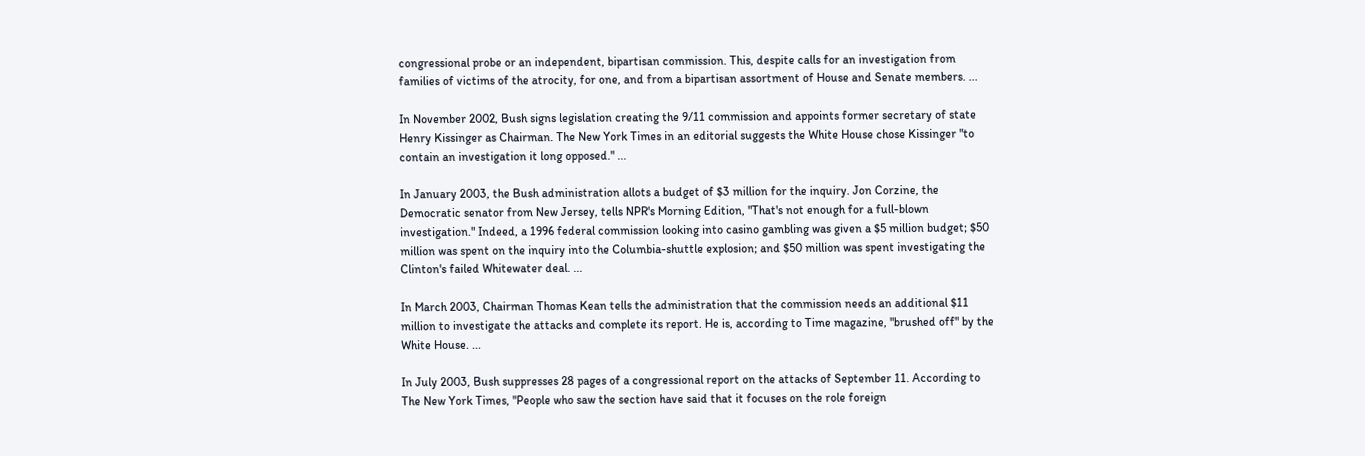congressional probe or an independent, bipartisan commission. This, despite calls for an investigation from families of victims of the atrocity, for one, and from a bipartisan assortment of House and Senate members. ...

In November 2002, Bush signs legislation creating the 9/11 commission and appoints former secretary of state Henry Kissinger as Chairman. The New York Times in an editorial suggests the White House chose Kissinger "to contain an investigation it long opposed." ...

In January 2003, the Bush administration allots a budget of $3 million for the inquiry. Jon Corzine, the Democratic senator from New Jersey, tells NPR's Morning Edition, "That's not enough for a full-blown investigation." Indeed, a 1996 federal commission looking into casino gambling was given a $5 million budget; $50 million was spent on the inquiry into the Columbia-shuttle explosion; and $50 million was spent investigating the Clinton's failed Whitewater deal. ...

In March 2003, Chairman Thomas Kean tells the administration that the commission needs an additional $11 million to investigate the attacks and complete its report. He is, according to Time magazine, "brushed off" by the White House. ...

In July 2003, Bush suppresses 28 pages of a congressional report on the attacks of September 11. According to The New York Times, "People who saw the section have said that it focuses on the role foreign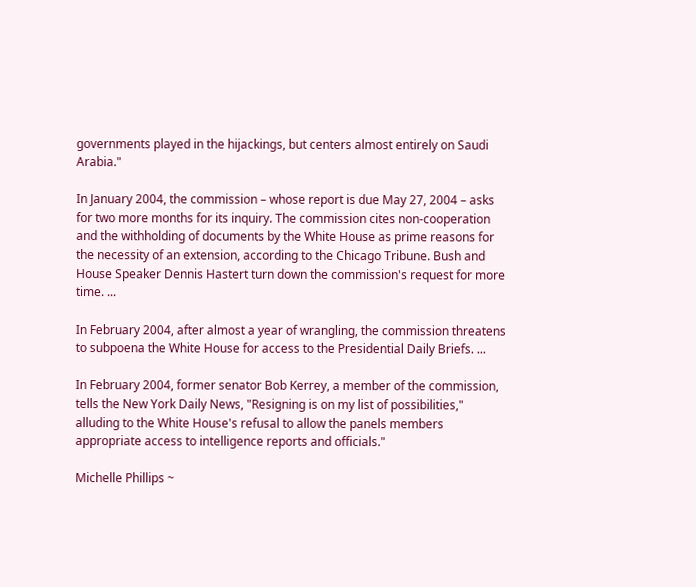governments played in the hijackings, but centers almost entirely on Saudi Arabia."

In January 2004, the commission – whose report is due May 27, 2004 – asks for two more months for its inquiry. The commission cites non-cooperation and the withholding of documents by the White House as prime reasons for the necessity of an extension, according to the Chicago Tribune. Bush and House Speaker Dennis Hastert turn down the commission's request for more time. ...

In February 2004, after almost a year of wrangling, the commission threatens to subpoena the White House for access to the Presidential Daily Briefs. ...

In February 2004, former senator Bob Kerrey, a member of the commission, tells the New York Daily News, "Resigning is on my list of possibilities," alluding to the White House's refusal to allow the panels members appropriate access to intelligence reports and officials."

Michelle Phillips ~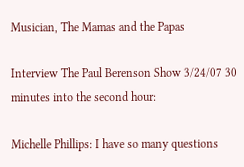Musician, The Mamas and the Papas

Interview The Paul Berenson Show 3/24/07 30 minutes into the second hour:

Michelle Phillips: I have so many questions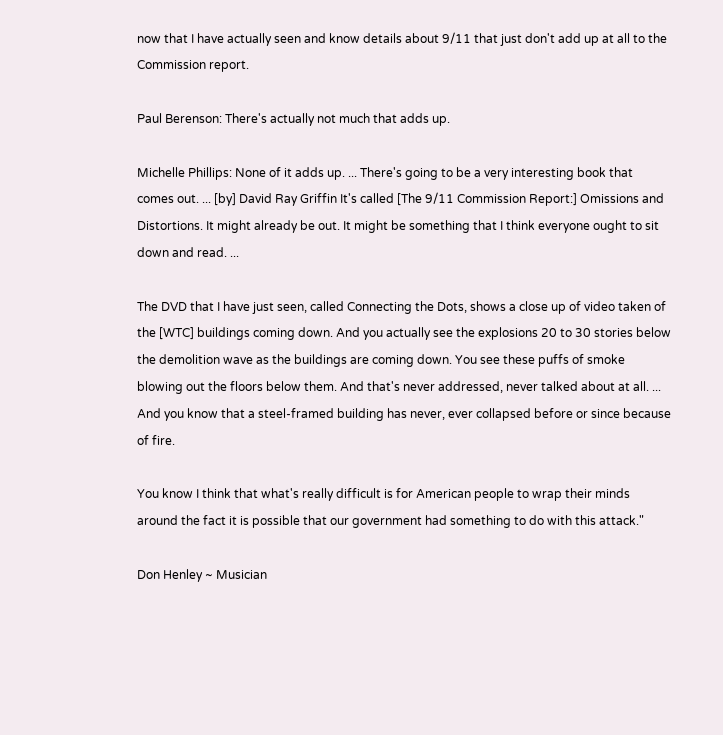now that I have actually seen and know details about 9/11 that just don't add up at all to the Commission report.

Paul Berenson: There's actually not much that adds up.

Michelle Phillips: None of it adds up. ... There's going to be a very interesting book that comes out. ... [by] David Ray Griffin It's called [The 9/11 Commission Report:] Omissions and Distortions. It might already be out. It might be something that I think everyone ought to sit down and read. ...

The DVD that I have just seen, called Connecting the Dots, shows a close up of video taken of the [WTC] buildings coming down. And you actually see the explosions 20 to 30 stories below the demolition wave as the buildings are coming down. You see these puffs of smoke blowing out the floors below them. And that's never addressed, never talked about at all. ... And you know that a steel-framed building has never, ever collapsed before or since because of fire.

You know I think that what's really difficult is for American people to wrap their minds around the fact it is possible that our government had something to do with this attack."

Don Henley ~ Musician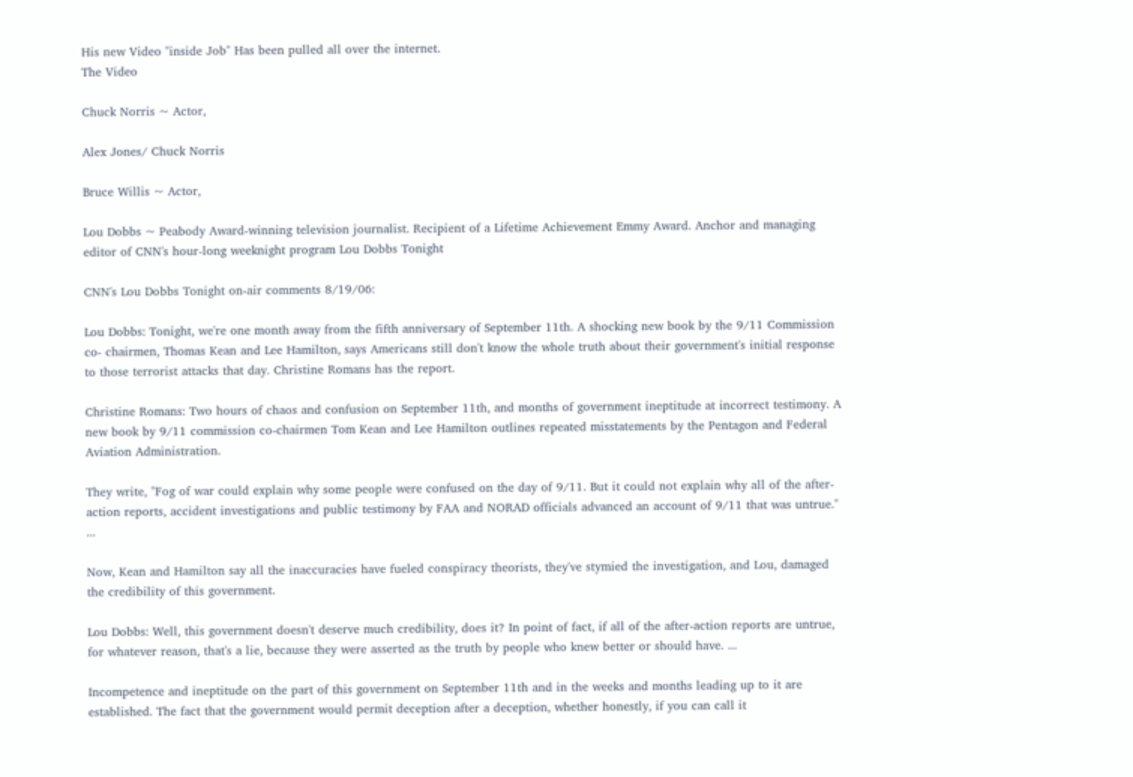His new Video "inside Job" Has been pulled all over the internet.
The Video

Chuck Norris ~ Actor,

Alex Jones/ Chuck Norris

Bruce Willis ~ Actor,

Lou Dobbs ~ Peabody Award-winning television journalist. Recipient of a Lifetime Achievement Emmy Award. Anchor and managing editor of CNN's hour-long weeknight program Lou Dobbs Tonight

CNN's Lou Dobbs Tonight on-air comments 8/19/06:

Lou Dobbs: Tonight, we're one month away from the fifth anniversary of September 11th. A shocking new book by the 9/11 Commission co- chairmen, Thomas Kean and Lee Hamilton, says Americans still don't know the whole truth about their government's initial response to those terrorist attacks that day. Christine Romans has the report.

Christine Romans: Two hours of chaos and confusion on September 11th, and months of government ineptitude at incorrect testimony. A new book by 9/11 commission co-chairmen Tom Kean and Lee Hamilton outlines repeated misstatements by the Pentagon and Federal Aviation Administration.

They write, "Fog of war could explain why some people were confused on the day of 9/11. But it could not explain why all of the after-action reports, accident investigations and public testimony by FAA and NORAD officials advanced an account of 9/11 that was untrue." ...

Now, Kean and Hamilton say all the inaccuracies have fueled conspiracy theorists, they've stymied the investigation, and Lou, damaged the credibility of this government.

Lou Dobbs: Well, this government doesn't deserve much credibility, does it? In point of fact, if all of the after-action reports are untrue, for whatever reason, that's a lie, because they were asserted as the truth by people who knew better or should have. ...

Incompetence and ineptitude on the part of this government on September 11th and in the weeks and months leading up to it are established. The fact that the government would permit deception after a deception, whether honestly, if you can call it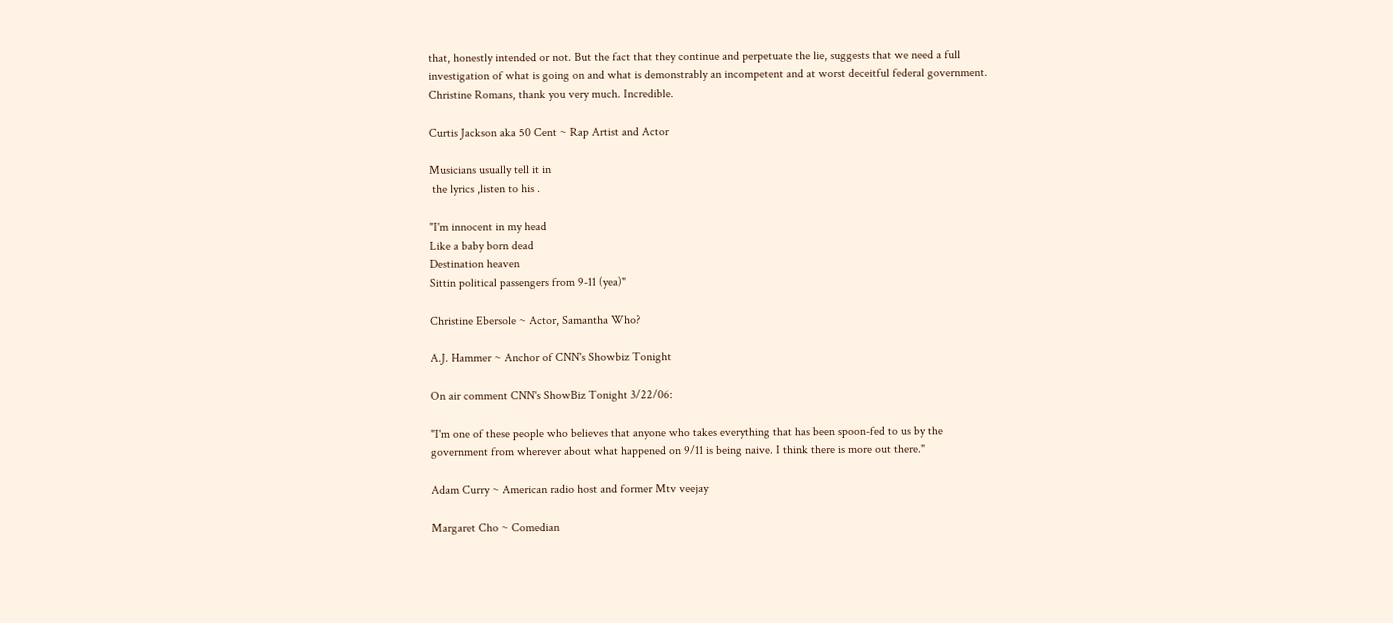that, honestly intended or not. But the fact that they continue and perpetuate the lie, suggests that we need a full investigation of what is going on and what is demonstrably an incompetent and at worst deceitful federal government. Christine Romans, thank you very much. Incredible.

Curtis Jackson aka 50 Cent ~ Rap Artist and Actor

Musicians usually tell it in
 the lyrics ,listen to his .

"I'm innocent in my head
Like a baby born dead
Destination heaven
Sittin political passengers from 9-11 (yea)"

Christine Ebersole ~ Actor, Samantha Who?

A.J. Hammer ~ Anchor of CNN's Showbiz Tonight

On air comment CNN's ShowBiz Tonight 3/22/06:

"I'm one of these people who believes that anyone who takes everything that has been spoon-fed to us by the government from wherever about what happened on 9/11 is being naive. I think there is more out there."

Adam Curry ~ American radio host and former Mtv veejay

Margaret Cho ~ Comedian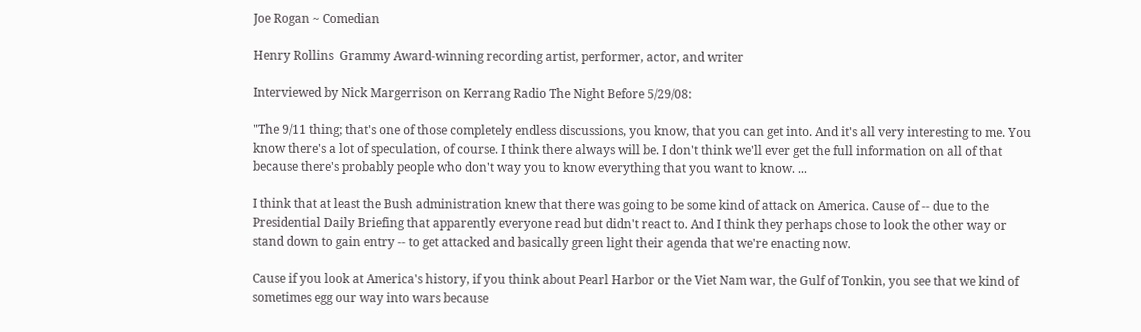Joe Rogan ~ Comedian

Henry Rollins  Grammy Award-winning recording artist, performer, actor, and writer

Interviewed by Nick Margerrison on Kerrang Radio The Night Before 5/29/08:

"The 9/11 thing; that's one of those completely endless discussions, you know, that you can get into. And it's all very interesting to me. You know there's a lot of speculation, of course. I think there always will be. I don't think we'll ever get the full information on all of that because there's probably people who don't way you to know everything that you want to know. ...

I think that at least the Bush administration knew that there was going to be some kind of attack on America. Cause of -- due to the Presidential Daily Briefing that apparently everyone read but didn't react to. And I think they perhaps chose to look the other way or stand down to gain entry -- to get attacked and basically green light their agenda that we're enacting now.

Cause if you look at America's history, if you think about Pearl Harbor or the Viet Nam war, the Gulf of Tonkin, you see that we kind of sometimes egg our way into wars because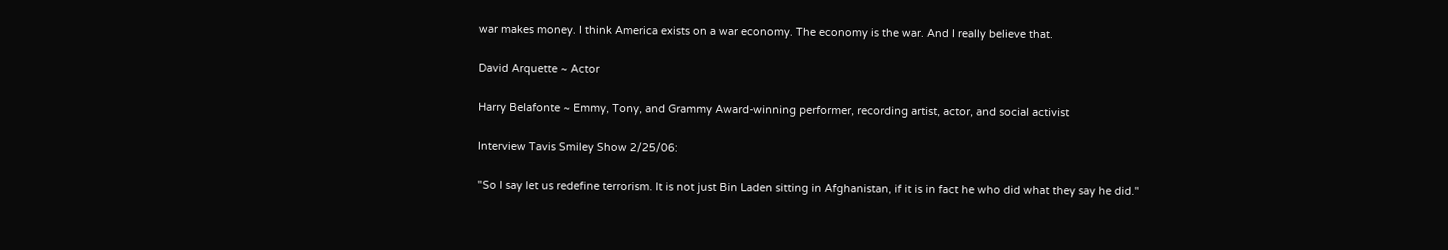war makes money. I think America exists on a war economy. The economy is the war. And I really believe that.

David Arquette ~ Actor

Harry Belafonte ~ Emmy, Tony, and Grammy Award-winning performer, recording artist, actor, and social activist

Interview Tavis Smiley Show 2/25/06:

"So I say let us redefine terrorism. It is not just Bin Laden sitting in Afghanistan, if it is in fact he who did what they say he did."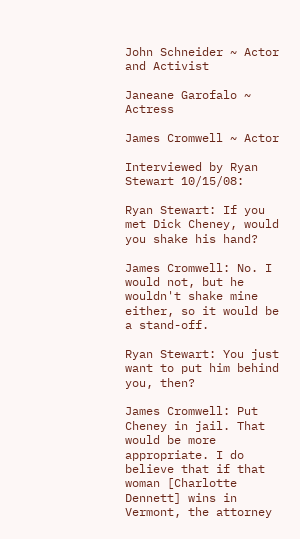John Schneider ~ Actor and Activist

Janeane Garofalo ~ Actress

James Cromwell ~ Actor

Interviewed by Ryan Stewart 10/15/08:

Ryan Stewart: If you met Dick Cheney, would you shake his hand?

James Cromwell: No. I would not, but he wouldn't shake mine either, so it would be a stand-off.

Ryan Stewart: You just want to put him behind you, then?

James Cromwell: Put Cheney in jail. That would be more appropriate. I do believe that if that woman [Charlotte Dennett] wins in Vermont, the attorney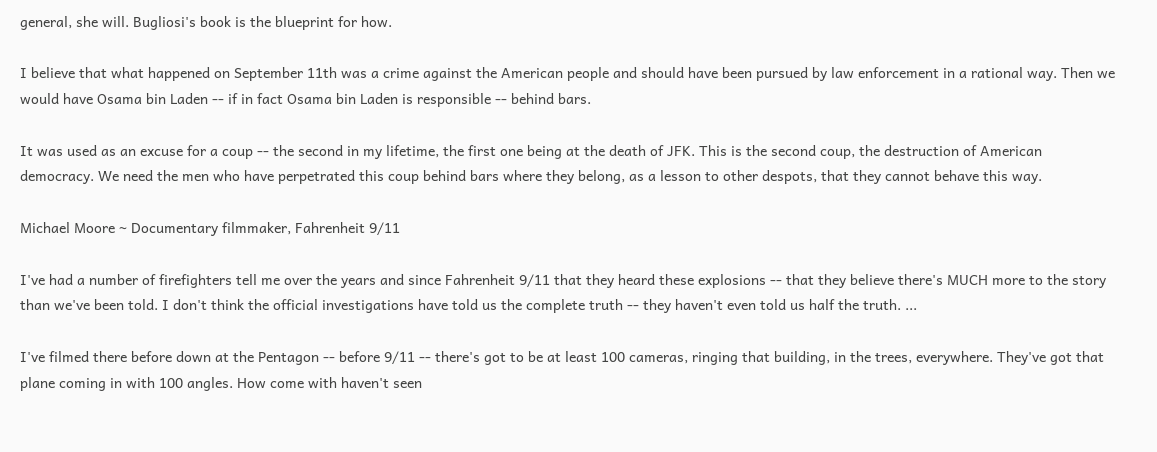general, she will. Bugliosi's book is the blueprint for how.

I believe that what happened on September 11th was a crime against the American people and should have been pursued by law enforcement in a rational way. Then we would have Osama bin Laden -- if in fact Osama bin Laden is responsible -- behind bars.

It was used as an excuse for a coup -- the second in my lifetime, the first one being at the death of JFK. This is the second coup, the destruction of American democracy. We need the men who have perpetrated this coup behind bars where they belong, as a lesson to other despots, that they cannot behave this way.

Michael Moore ~ Documentary filmmaker, Fahrenheit 9/11

I've had a number of firefighters tell me over the years and since Fahrenheit 9/11 that they heard these explosions -- that they believe there's MUCH more to the story than we've been told. I don't think the official investigations have told us the complete truth -- they haven't even told us half the truth. ...

I've filmed there before down at the Pentagon -- before 9/11 -- there's got to be at least 100 cameras, ringing that building, in the trees, everywhere. They've got that plane coming in with 100 angles. How come with haven't seen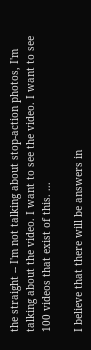the straight -- I'm not talking about stop-action photos, I'm talking about the video. I want to see the video. I want to see 100 videos that exist of this. ...

I believe that there will be answers in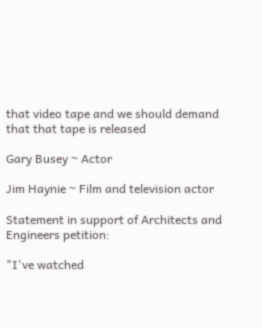that video tape and we should demand that that tape is released

Gary Busey ~ Actor

Jim Haynie ~ Film and television actor

Statement in support of Architects and Engineers petition:

"I've watched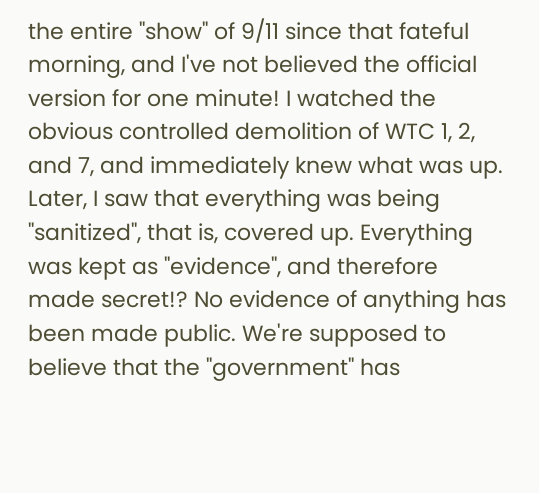the entire "show" of 9/11 since that fateful morning, and I've not believed the official version for one minute! I watched the obvious controlled demolition of WTC 1, 2, and 7, and immediately knew what was up. Later, I saw that everything was being "sanitized", that is, covered up. Everything was kept as "evidence", and therefore made secret!? No evidence of anything has been made public. We're supposed to believe that the "government" has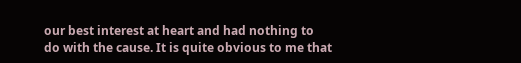our best interest at heart and had nothing to do with the cause. It is quite obvious to me that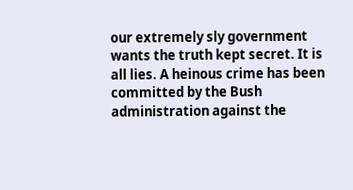our extremely sly government wants the truth kept secret. It is all lies. A heinous crime has been committed by the Bush administration against the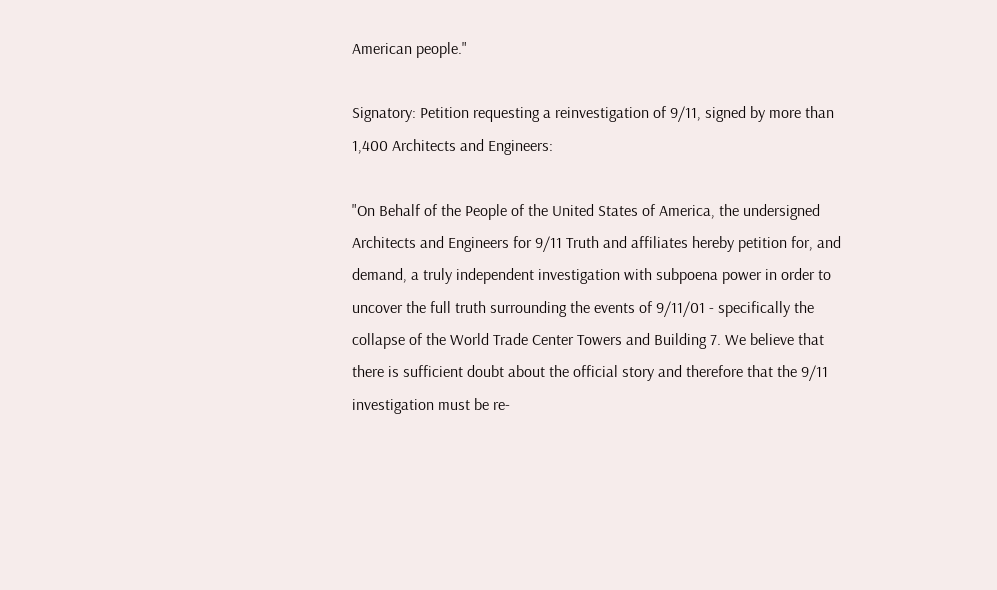American people."

Signatory: Petition requesting a reinvestigation of 9/11, signed by more than 1,400 Architects and Engineers:

"On Behalf of the People of the United States of America, the undersigned Architects and Engineers for 9/11 Truth and affiliates hereby petition for, and demand, a truly independent investigation with subpoena power in order to uncover the full truth surrounding the events of 9/11/01 - specifically the collapse of the World Trade Center Towers and Building 7. We believe that there is sufficient doubt about the official story and therefore that the 9/11 investigation must be re-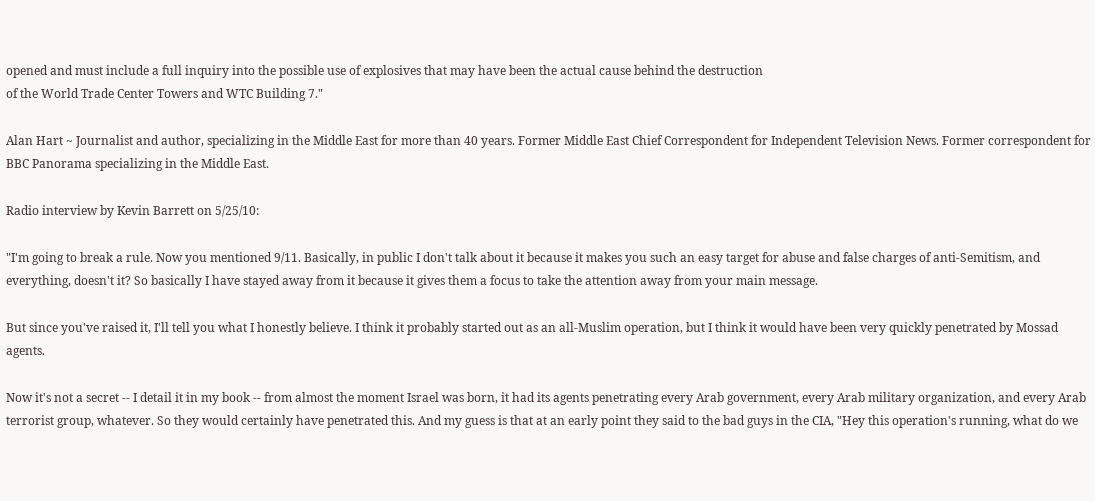opened and must include a full inquiry into the possible use of explosives that may have been the actual cause behind the destruction
of the World Trade Center Towers and WTC Building 7."

Alan Hart ~ Journalist and author, specializing in the Middle East for more than 40 years. Former Middle East Chief Correspondent for Independent Television News. Former correspondent for BBC Panorama specializing in the Middle East.

Radio interview by Kevin Barrett on 5/25/10:

"I'm going to break a rule. Now you mentioned 9/11. Basically, in public I don't talk about it because it makes you such an easy target for abuse and false charges of anti-Semitism, and everything, doesn't it? So basically I have stayed away from it because it gives them a focus to take the attention away from your main message.

But since you've raised it, I'll tell you what I honestly believe. I think it probably started out as an all-Muslim operation, but I think it would have been very quickly penetrated by Mossad agents.

Now it's not a secret -- I detail it in my book -- from almost the moment Israel was born, it had its agents penetrating every Arab government, every Arab military organization, and every Arab terrorist group, whatever. So they would certainly have penetrated this. And my guess is that at an early point they said to the bad guys in the CIA, "Hey this operation's running, what do we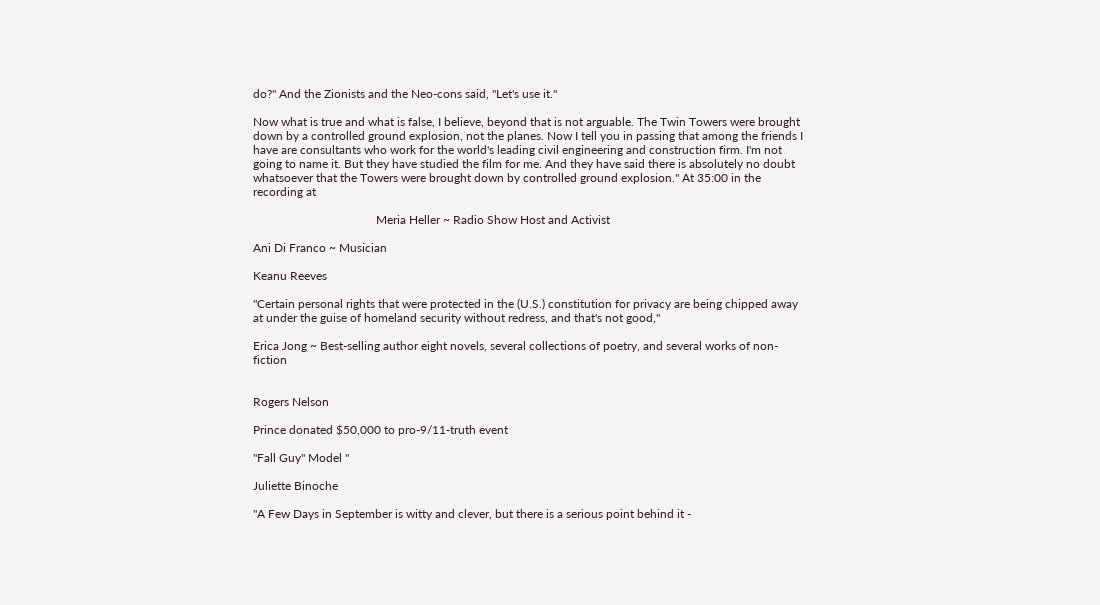do?" And the Zionists and the Neo-cons said, "Let's use it."

Now what is true and what is false, I believe, beyond that is not arguable. The Twin Towers were brought down by a controlled ground explosion, not the planes. Now I tell you in passing that among the friends I have are consultants who work for the world's leading civil engineering and construction firm. I'm not going to name it. But they have studied the film for me. And they have said there is absolutely no doubt whatsoever that the Towers were brought down by controlled ground explosion." At 35:00 in the recording at

                                         Meria Heller ~ Radio Show Host and Activist

Ani Di Franco ~ Musician

Keanu Reeves

"Certain personal rights that were protected in the (U.S.) constitution for privacy are being chipped away at under the guise of homeland security without redress, and that's not good,"

Erica Jong ~ Best-selling author eight novels, several collections of poetry, and several works of non-fiction


Rogers Nelson

Prince donated $50,000 to pro-9/11-truth event

"Fall Guy" Model "

Juliette Binoche

"A Few Days in September is witty and clever, but there is a serious point behind it -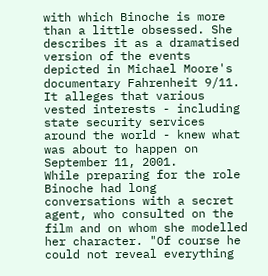with which Binoche is more than a little obsessed. She describes it as a dramatised version of the events depicted in Michael Moore's documentary Fahrenheit 9/11. It alleges that various vested interests - including state security services around the world - knew what was about to happen on September 11, 2001.
While preparing for the role Binoche had long conversations with a secret agent, who consulted on the film and on whom she modelled her character. "Of course he could not reveal everything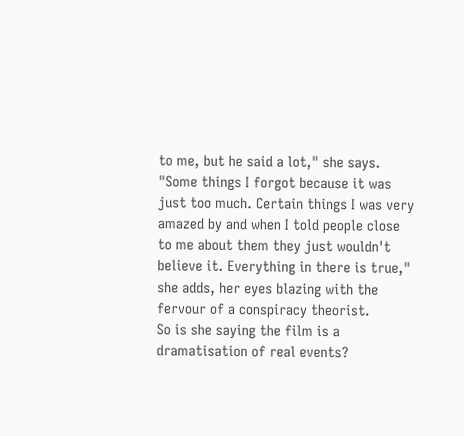to me, but he said a lot," she says. "Some things I forgot because it was just too much. Certain things I was very amazed by and when I told people close to me about them they just wouldn't believe it. Everything in there is true," she adds, her eyes blazing with the fervour of a conspiracy theorist.
So is she saying the film is a dramatisation of real events?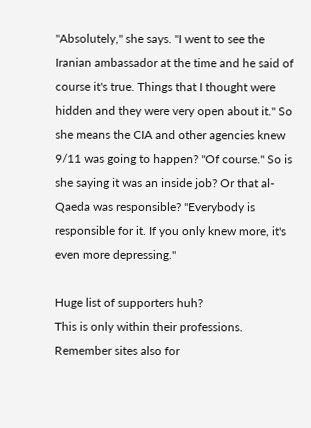"Absolutely," she says. "I went to see the Iranian ambassador at the time and he said of course it's true. Things that I thought were hidden and they were very open about it." So she means the CIA and other agencies knew 9/11 was going to happen? "Of course." So is she saying it was an inside job? Or that al-Qaeda was responsible? "Everybody is responsible for it. If you only knew more, it's even more depressing."

Huge list of supporters huh?
This is only within their professions.
Remember sites also for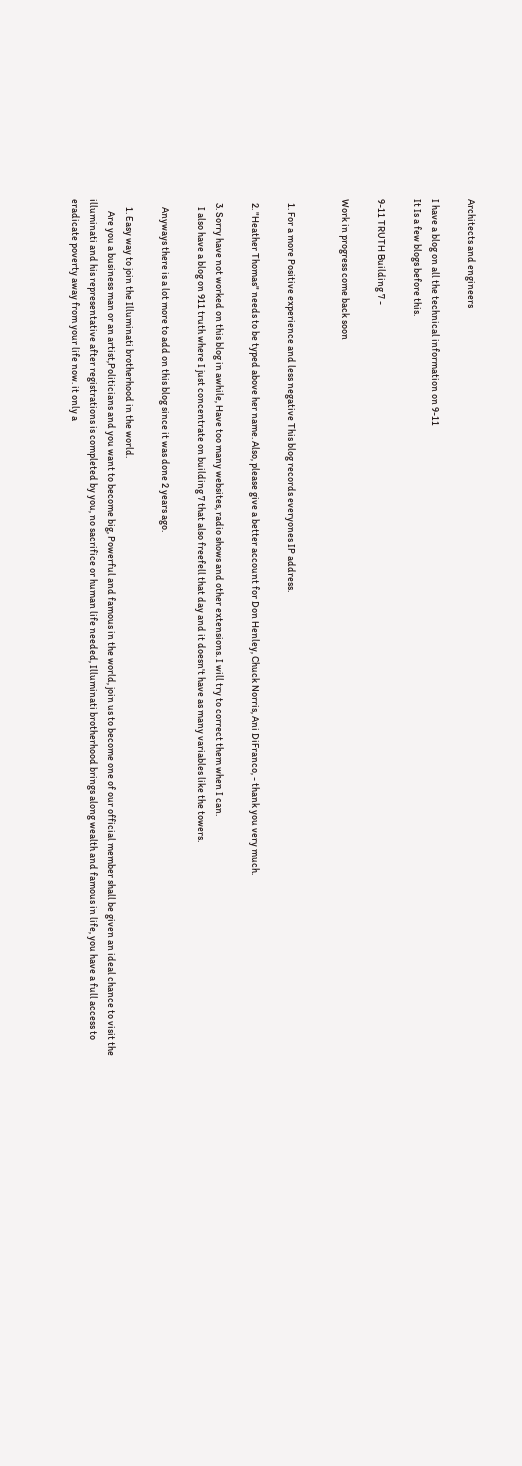Architects and engineers

I have a blog on all the technical information on 9-11
It Is a few blogs before this.

9-11 TRUTH Building 7 -

Work in progress come back soon


  1. For a more Positive experience and less negative This blog records everyones IP address.

  2. "Heather Thomas" needs to be typed above her name. Also, please give a better account for Don Henley, Chuck Norris, Ani DiFranco, - thank you very much.

  3. Sorry have not worked on this blog in awhile, Have too many websites, radio shows and other extensions. I will try to correct them when I can.
    I also have a blog on 911 truth where I just concentrate on building 7 that also freefell that day and it doesn't have as many variables like the towers.

    Anyways there is a lot more to add on this blog since it was done 2 years ago.

    1. Easy way to join the Illuminati brotherhood in the world.
      Are you a business man or an artist,Politicians and you want to become big, Powerful and famous in the world, join us to become one of our official member shall be given an ideal chance to visit the illuminati and his representative after registrations is completed by you, no sacrifice or human life needed, Illuminati brotherhood brings along wealth and famous in life, you have a full access to eradicate poverty away from your life now. it only a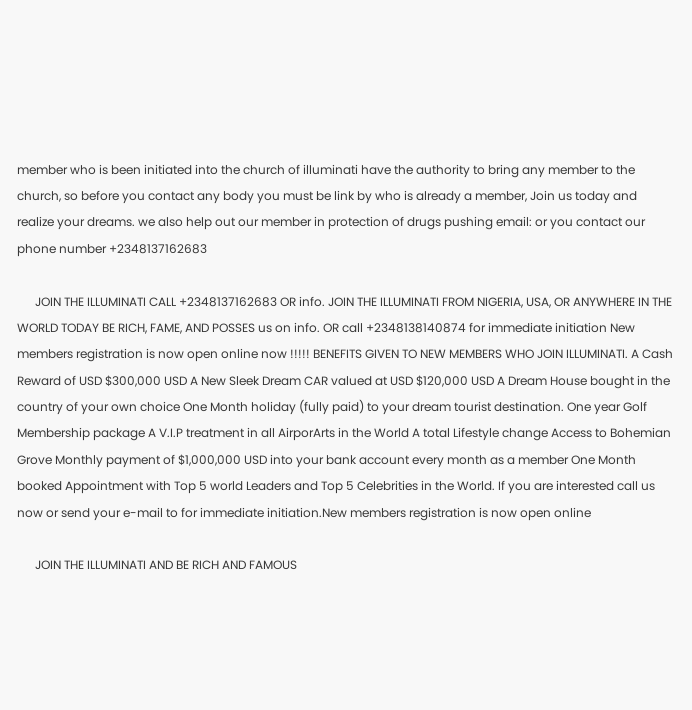member who is been initiated into the church of illuminati have the authority to bring any member to the church, so before you contact any body you must be link by who is already a member, Join us today and realize your dreams. we also help out our member in protection of drugs pushing email: or you contact our phone number +2348137162683

      JOIN THE ILLUMINATI CALL +2348137162683 OR info. JOIN THE ILLUMINATI FROM NIGERIA, USA, OR ANYWHERE IN THE WORLD TODAY BE RICH, FAME, AND POSSES us on info. OR call +2348138140874 for immediate initiation New members registration is now open online now !!!!! BENEFITS GIVEN TO NEW MEMBERS WHO JOIN ILLUMINATI. A Cash Reward of USD $300,000 USD A New Sleek Dream CAR valued at USD $120,000 USD A Dream House bought in the country of your own choice One Month holiday (fully paid) to your dream tourist destination. One year Golf Membership package A V.I.P treatment in all AirporArts in the World A total Lifestyle change Access to Bohemian Grove Monthly payment of $1,000,000 USD into your bank account every month as a member One Month booked Appointment with Top 5 world Leaders and Top 5 Celebrities in the World. If you are interested call us now or send your e-mail to for immediate initiation.New members registration is now open online

      JOIN THE ILLUMINATI AND BE RICH AND FAMOUS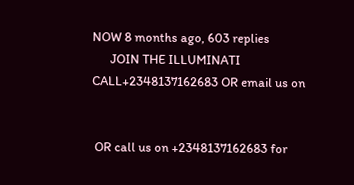NOW 8 months ago, 603 replies
      JOIN THE ILLUMINATI CALL+2348137162683 OR email us on


 OR call us on +2348137162683 for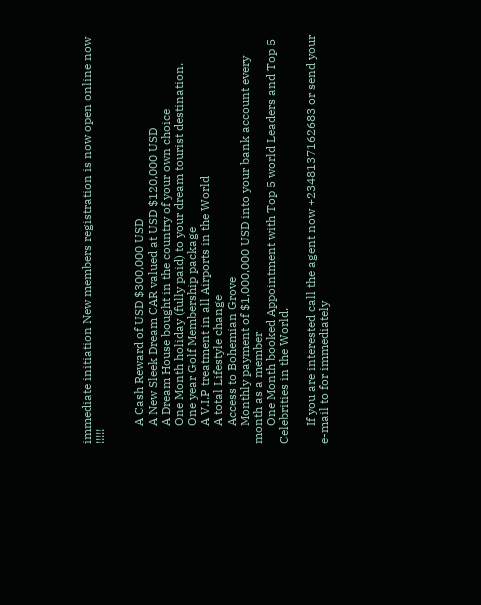immediate initiation New members registration is now open online now !!!!!


      A Cash Reward of USD $300,000 USD
      A New Sleek Dream CAR valued at USD $120,000 USD
      A Dream House bought in the country of your own choice
      One Month holiday (fully paid) to your dream tourist destination.
      One year Golf Membership package
      A V.I.P treatment in all Airports in the World
      A total Lifestyle change
      Access to Bohemian Grove
      Monthly payment of $1,000,000 USD into your bank account every month as a member
      One Month booked Appointment with Top 5 world Leaders and Top 5 Celebrities in the World.

      If you are interested call the agent now +2348137162683 or send your e-mail to for immediately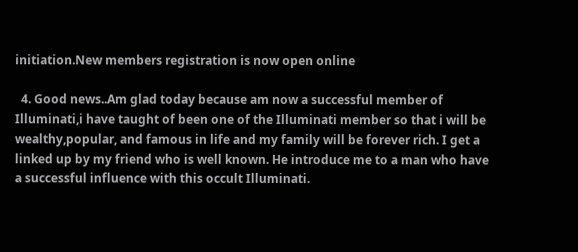initiation.New members registration is now open online

  4. Good news..Am glad today because am now a successful member of Illuminati,i have taught of been one of the Illuminati member so that i will be wealthy,popular, and famous in life and my family will be forever rich. I get a linked up by my friend who is well known. He introduce me to a man who have a successful influence with this occult Illuminati.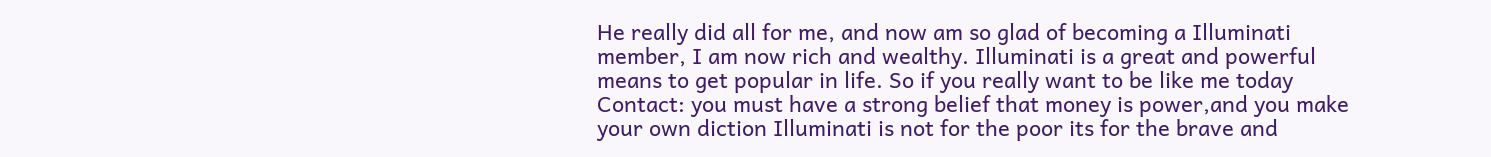He really did all for me, and now am so glad of becoming a Illuminati member, I am now rich and wealthy. Illuminati is a great and powerful means to get popular in life. So if you really want to be like me today Contact: you must have a strong belief that money is power,and you make your own diction Illuminati is not for the poor its for the brave and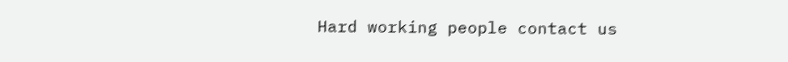Hard working people contact us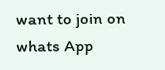want to join on whats App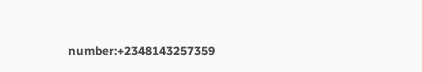number:+2348143257359